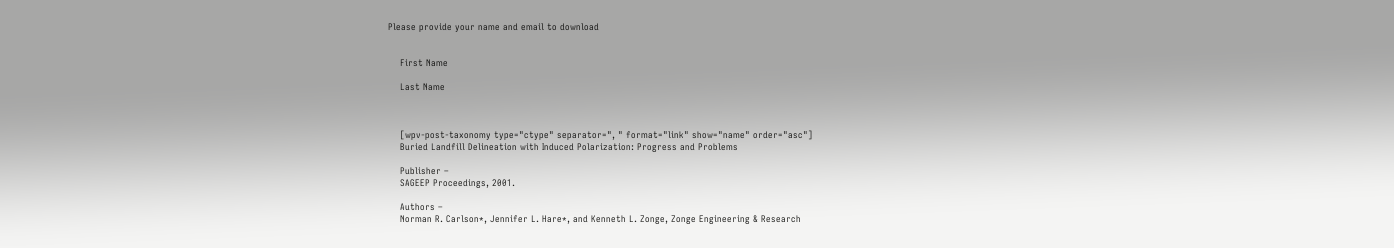Please provide your name and email to download


    First Name

    Last Name



    [wpv-post-taxonomy type="ctype" separator=", " format="link" show="name" order="asc"]
    Buried Landfill Delineation with Induced Polarization: Progress and Problems

    Publisher –
    SAGEEP Proceedings, 2001.

    Authors –
    Norman R. Carlson*, Jennifer L. Hare*, and Kenneth L. Zonge, Zonge Engineering & Research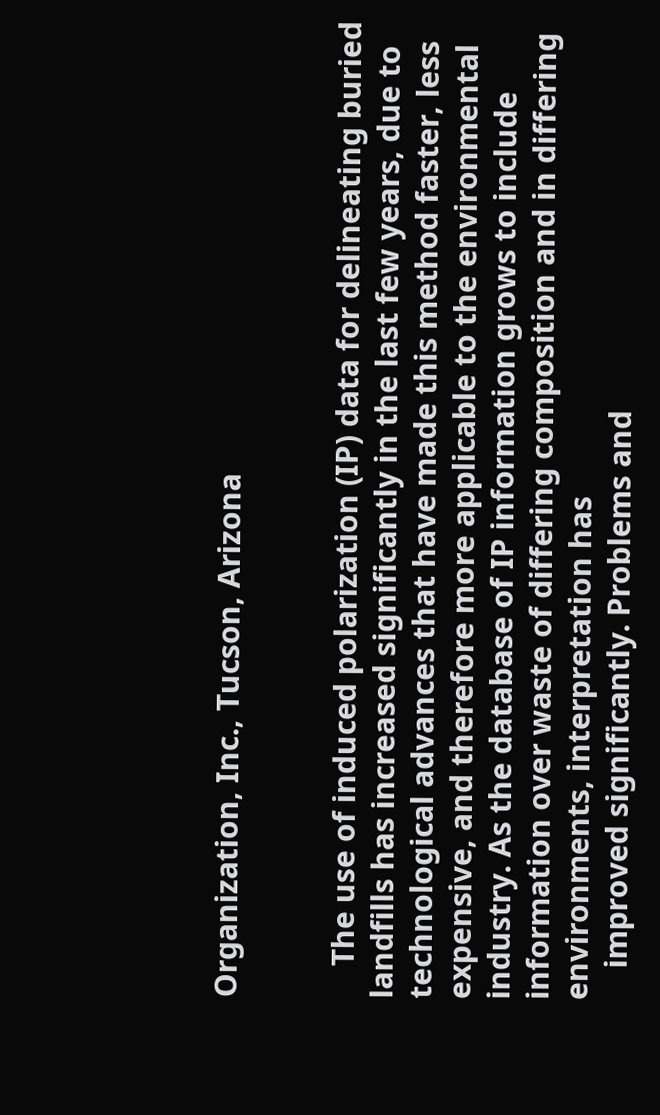Organization, Inc., Tucson, Arizona


    The use of induced polarization (IP) data for delineating buried landfills has increased significantly in the last few years, due to technological advances that have made this method faster, less expensive, and therefore more applicable to the environmental industry. As the database of IP information grows to include information over waste of differing composition and in differing environments, interpretation has
    improved significantly. Problems and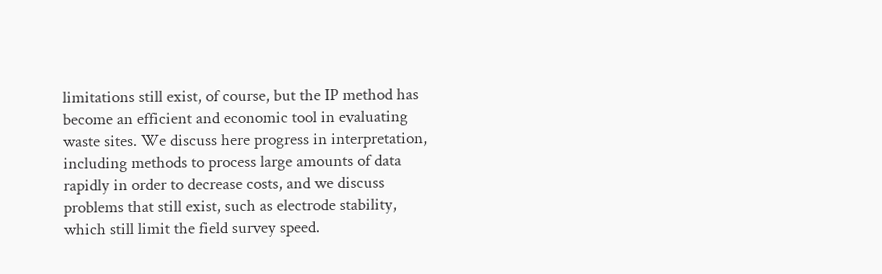limitations still exist, of course, but the IP method has become an efficient and economic tool in evaluating waste sites. We discuss here progress in interpretation, including methods to process large amounts of data rapidly in order to decrease costs, and we discuss problems that still exist, such as electrode stability, which still limit the field survey speed.